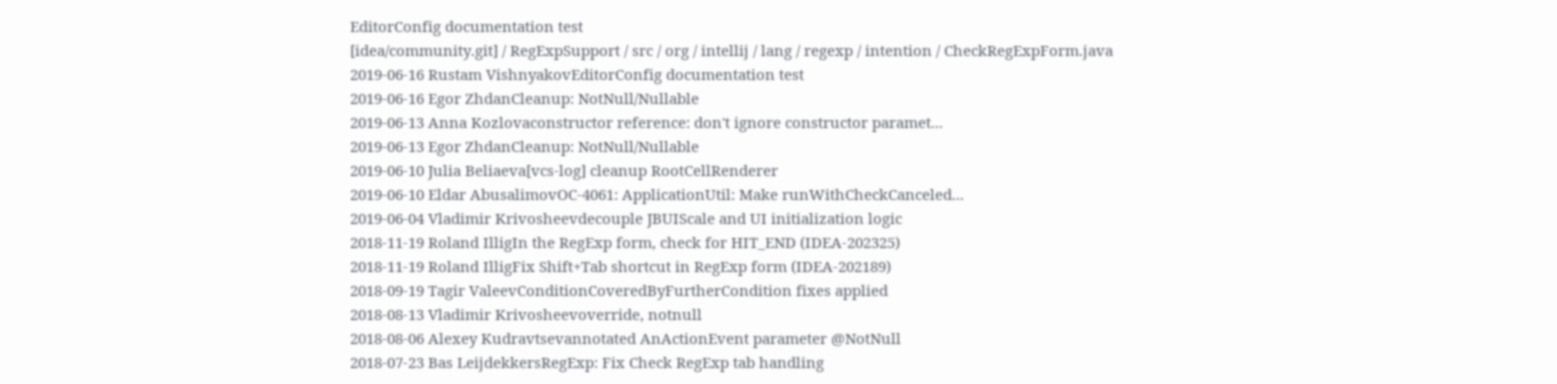EditorConfig documentation test
[idea/community.git] / RegExpSupport / src / org / intellij / lang / regexp / intention / CheckRegExpForm.java
2019-06-16 Rustam VishnyakovEditorConfig documentation test
2019-06-16 Egor ZhdanCleanup: NotNull/Nullable
2019-06-13 Anna Kozlovaconstructor reference: don't ignore constructor paramet...
2019-06-13 Egor ZhdanCleanup: NotNull/Nullable
2019-06-10 Julia Beliaeva[vcs-log] cleanup RootCellRenderer
2019-06-10 Eldar AbusalimovOC-4061: ApplicationUtil: Make runWithCheckCanceled...
2019-06-04 Vladimir Krivosheevdecouple JBUIScale and UI initialization logic
2018-11-19 Roland IlligIn the RegExp form, check for HIT_END (IDEA-202325)
2018-11-19 Roland IlligFix Shift+Tab shortcut in RegExp form (IDEA-202189)
2018-09-19 Tagir ValeevConditionCoveredByFurtherCondition fixes applied
2018-08-13 Vladimir Krivosheevoverride, notnull
2018-08-06 Alexey Kudravtsevannotated AnActionEvent parameter @NotNull
2018-07-23 Bas LeijdekkersRegExp: Fix Check RegExp tab handling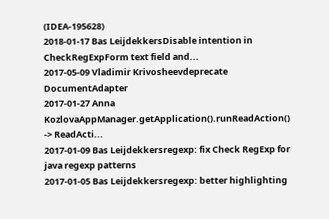(IDEA-195628)
2018-01-17 Bas LeijdekkersDisable intention in CheckRegExpForm text field and...
2017-05-09 Vladimir Krivosheevdeprecate DocumentAdapter
2017-01-27 Anna KozlovaAppManager.getApplication().runReadAction() -> ReadActi...
2017-01-09 Bas Leijdekkersregexp: fix Check RegExp for java regexp patterns
2017-01-05 Bas Leijdekkersregexp: better highlighting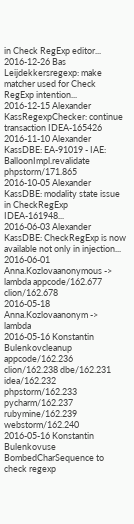in Check RegExp editor...
2016-12-26 Bas Leijdekkersregexp: make matcher used for Check RegExp intention...
2016-12-15 Alexander KassRegexpChecker: continue transaction IDEA-165426
2016-11-10 Alexander KassDBE: EA-91019 - IAE: BalloonImpl.revalidate phpstorm/171.865
2016-10-05 Alexander KassDBE: modality state issue in CheckRegExp IDEA-161948...
2016-06-03 Alexander KassDBE: CheckRegExp is now available not only in injection...
2016-06-01 Anna.Kozlovaanonymous -> lambda appcode/162.677 clion/162.678
2016-05-18 Anna.Kozlovaanonym -> lambda
2016-05-16 Konstantin Bulenkovcleanup appcode/162.236 clion/162.238 dbe/162.231 idea/162.232 phpstorm/162.233 pycharm/162.237 rubymine/162.239 webstorm/162.240
2016-05-16 Konstantin Bulenkovuse BombedCharSequence to check regexp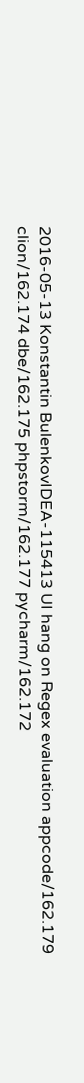2016-05-13 Konstantin BulenkovIDEA-115413 UI hang on Regex evaluation appcode/162.179 clion/162.174 dbe/162.175 phpstorm/162.177 pycharm/162.172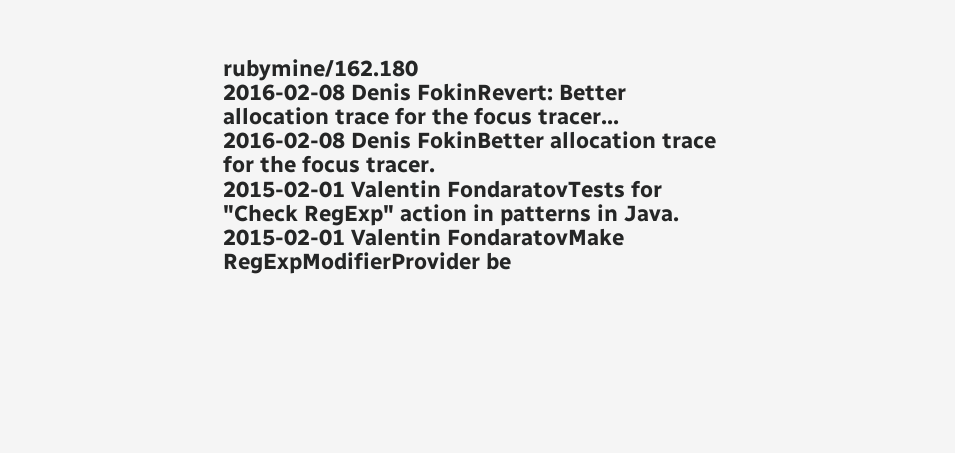rubymine/162.180
2016-02-08 Denis FokinRevert: Better allocation trace for the focus tracer...
2016-02-08 Denis FokinBetter allocation trace for the focus tracer.
2015-02-01 Valentin FondaratovTests for "Check RegExp" action in patterns in Java.
2015-02-01 Valentin FondaratovMake RegExpModifierProvider be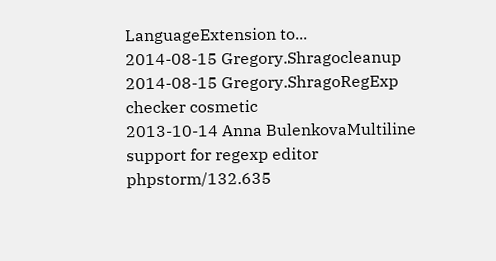LanguageExtension to...
2014-08-15 Gregory.Shragocleanup
2014-08-15 Gregory.ShragoRegExp checker cosmetic
2013-10-14 Anna BulenkovaMultiline support for regexp editor phpstorm/132.635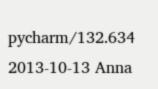pycharm/132.634
2013-10-13 Anna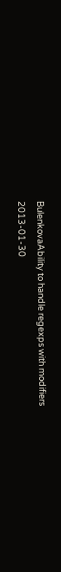BulenkovaAbility to handle regexps with modifiers
2013-01-30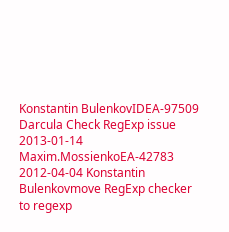Konstantin BulenkovIDEA-97509 Darcula Check RegExp issue
2013-01-14 Maxim.MossienkoEA-42783
2012-04-04 Konstantin Bulenkovmove RegExp checker to regexp